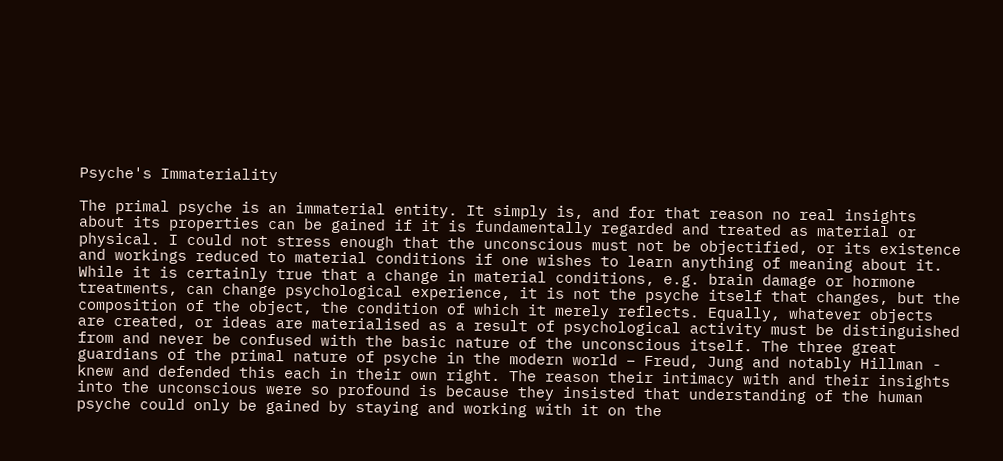Psyche's Immateriality

The primal psyche is an immaterial entity. It simply is, and for that reason no real insights about its properties can be gained if it is fundamentally regarded and treated as material or physical. I could not stress enough that the unconscious must not be objectified, or its existence and workings reduced to material conditions if one wishes to learn anything of meaning about it. While it is certainly true that a change in material conditions, e.g. brain damage or hormone treatments, can change psychological experience, it is not the psyche itself that changes, but the composition of the object, the condition of which it merely reflects. Equally, whatever objects are created, or ideas are materialised as a result of psychological activity must be distinguished from and never be confused with the basic nature of the unconscious itself. The three great guardians of the primal nature of psyche in the modern world – Freud, Jung and notably Hillman - knew and defended this each in their own right. The reason their intimacy with and their insights into the unconscious were so profound is because they insisted that understanding of the human psyche could only be gained by staying and working with it on the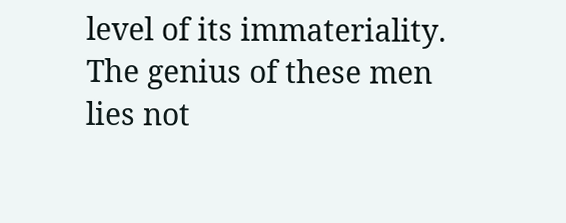level of its immateriality. The genius of these men lies not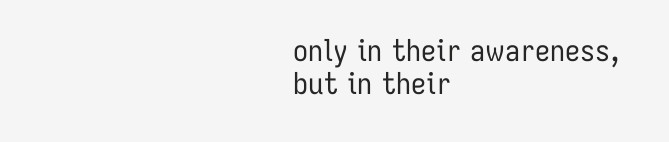only in their awareness, but in their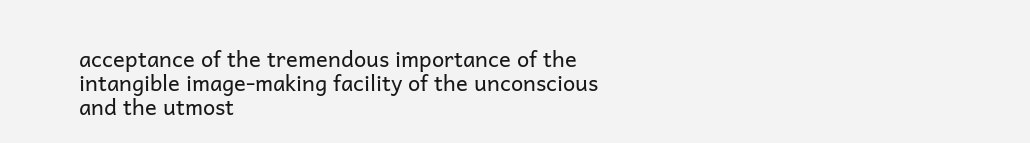acceptance of the tremendous importance of the intangible image-making facility of the unconscious and the utmost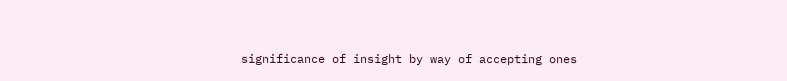significance of insight by way of accepting ones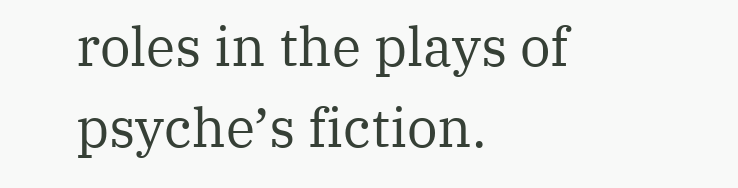roles in the plays of psyche’s fiction.